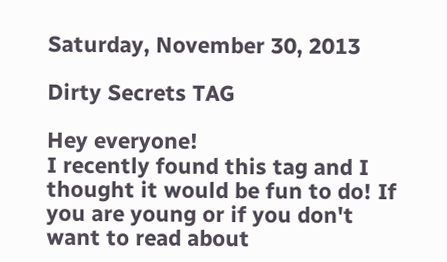Saturday, November 30, 2013

Dirty Secrets TAG

Hey everyone!
I recently found this tag and I thought it would be fun to do! If you are young or if you don't want to read about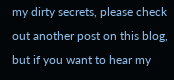my dirty secrets, please check out another post on this blog, but if you want to hear my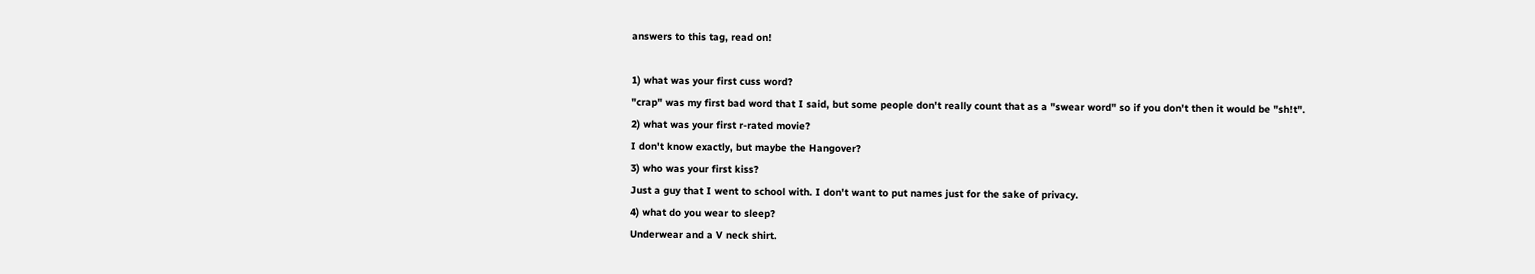answers to this tag, read on!

1) what was your first cuss word?
"crap" was my first bad word that I said, but some people don't really count that as a "swear word" so if you don't then it would be "sh!t".
2) what was your first r-rated movie?
I don't know exactly, but maybe the Hangover?
3) who was your first kiss?
Just a guy that I went to school with. I don't want to put names just for the sake of privacy.
4) what do you wear to sleep?
Underwear and a V neck shirt.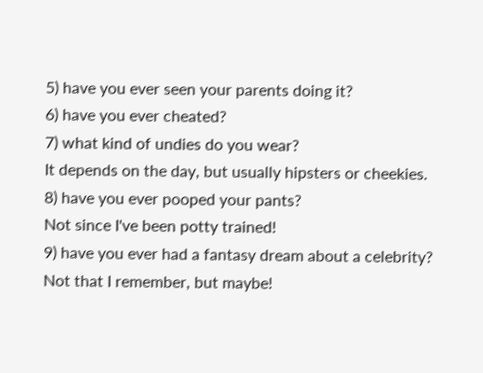5) have you ever seen your parents doing it?
6) have you ever cheated?
7) what kind of undies do you wear?
It depends on the day, but usually hipsters or cheekies.
8) have you ever pooped your pants?
Not since I've been potty trained!
9) have you ever had a fantasy dream about a celebrity?
Not that I remember, but maybe!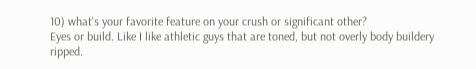10) what's your favorite feature on your crush or significant other?
Eyes or build. Like I like athletic guys that are toned, but not overly body buildery ripped.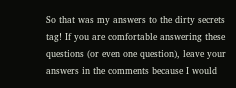So that was my answers to the dirty secrets tag! If you are comfortable answering these questions (or even one question), leave your answers in the comments because I would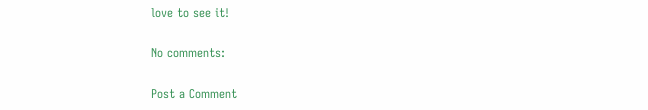love to see it!

No comments:

Post a Comment